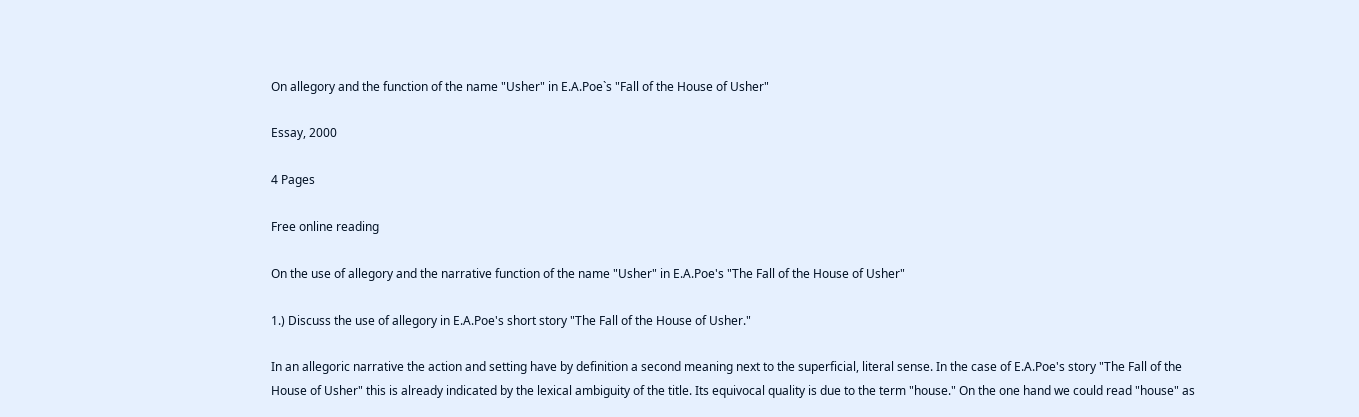On allegory and the function of the name "Usher" in E.A.Poe`s "Fall of the House of Usher"

Essay, 2000

4 Pages

Free online reading

On the use of allegory and the narrative function of the name "Usher" in E.A.Poe's "The Fall of the House of Usher"

1.) Discuss the use of allegory in E.A.Poe's short story "The Fall of the House of Usher."

In an allegoric narrative the action and setting have by definition a second meaning next to the superficial, literal sense. In the case of E.A.Poe's story "The Fall of the House of Usher" this is already indicated by the lexical ambiguity of the title. Its equivocal quality is due to the term "house." On the one hand we could read "house" as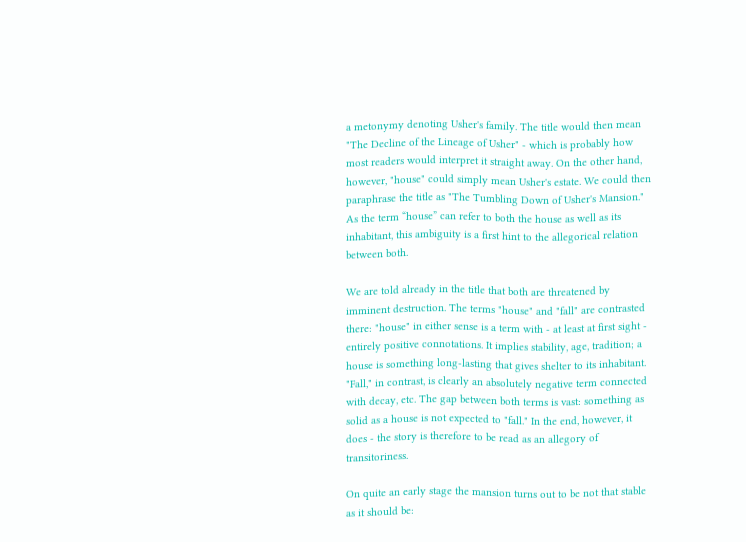a metonymy denoting Usher's family. The title would then mean "The Decline of the Lineage of Usher" - which is probably how most readers would interpret it straight away. On the other hand, however, "house" could simply mean Usher's estate. We could then paraphrase the title as "The Tumbling Down of Usher's Mansion." As the term “house” can refer to both the house as well as its inhabitant, this ambiguity is a first hint to the allegorical relation between both.

We are told already in the title that both are threatened by imminent destruction. The terms "house" and "fall" are contrasted there: "house" in either sense is a term with - at least at first sight - entirely positive connotations. It implies stability, age, tradition; a house is something long-lasting that gives shelter to its inhabitant. "Fall," in contrast, is clearly an absolutely negative term connected with decay, etc. The gap between both terms is vast: something as solid as a house is not expected to "fall." In the end, however, it does - the story is therefore to be read as an allegory of transitoriness.

On quite an early stage the mansion turns out to be not that stable as it should be: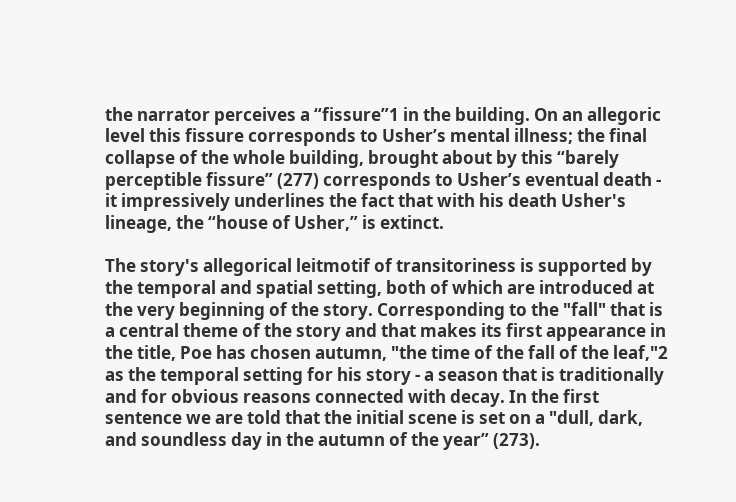the narrator perceives a “fissure”1 in the building. On an allegoric level this fissure corresponds to Usher’s mental illness; the final collapse of the whole building, brought about by this “barely perceptible fissure” (277) corresponds to Usher’s eventual death - it impressively underlines the fact that with his death Usher's lineage, the “house of Usher,” is extinct.

The story's allegorical leitmotif of transitoriness is supported by the temporal and spatial setting, both of which are introduced at the very beginning of the story. Corresponding to the "fall" that is a central theme of the story and that makes its first appearance in the title, Poe has chosen autumn, "the time of the fall of the leaf,"2 as the temporal setting for his story - a season that is traditionally and for obvious reasons connected with decay. In the first sentence we are told that the initial scene is set on a "dull, dark, and soundless day in the autumn of the year” (273).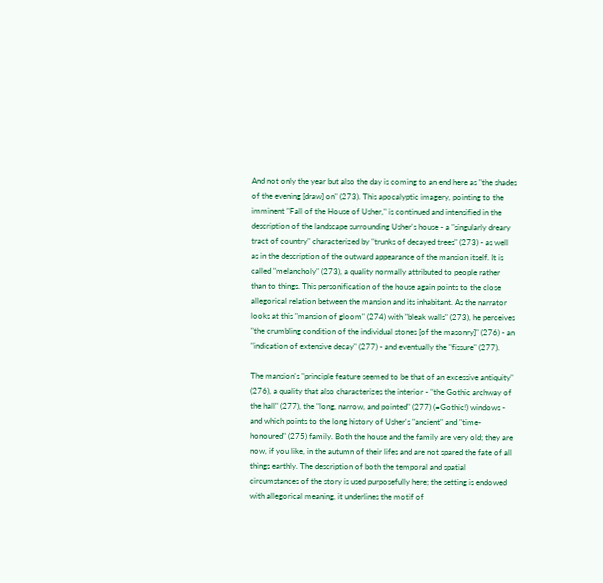And not only the year but also the day is coming to an end here as "the shades of the evening [draw] on" (273). This apocalyptic imagery, pointing to the imminent "Fall of the House of Usher," is continued and intensified in the description of the landscape surrounding Usher's house - a "singularly dreary tract of country" characterized by "trunks of decayed trees" (273) - as well as in the description of the outward appearance of the mansion itself. It is called "melancholy" (273), a quality normally attributed to people rather than to things. This personification of the house again points to the close allegorical relation between the mansion and its inhabitant. As the narrator looks at this "mansion of gloom" (274) with "bleak walls" (273), he perceives "the crumbling condition of the individual stones [of the masonry]" (276) - an "indication of extensive decay" (277) - and eventually the "fissure" (277).

The mansion's "principle feature seemed to be that of an excessive antiquity" (276), a quality that also characterizes the interior - "the Gothic archway of the hall" (277), the "long, narrow, and pointed" (277) (=Gothic!) windows - and which points to the long history of Usher's "ancient" and "time-honoured" (275) family. Both the house and the family are very old; they are now, if you like, in the autumn of their lifes and are not spared the fate of all things earthly. The description of both the temporal and spatial circumstances of the story is used purposefully here; the setting is endowed with allegorical meaning, it underlines the motif of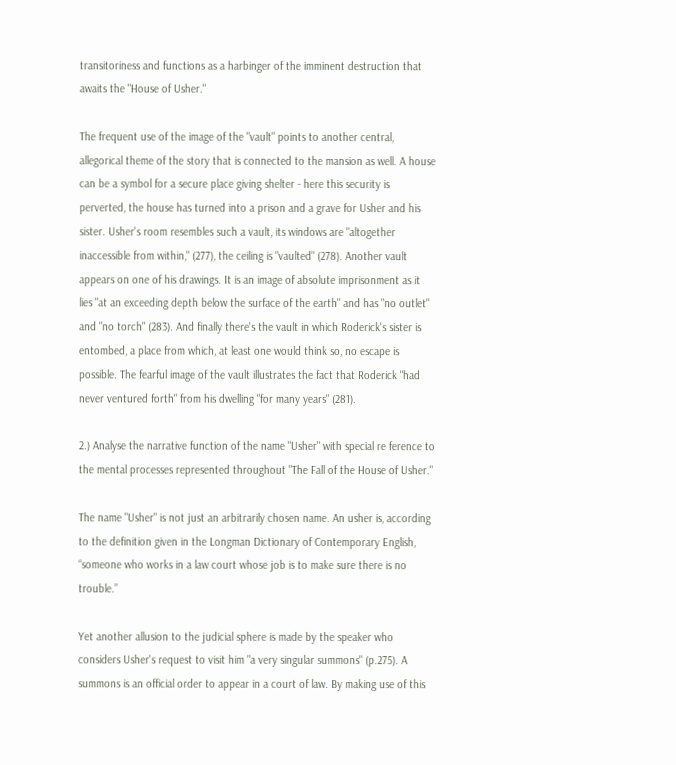transitoriness and functions as a harbinger of the imminent destruction that awaits the "House of Usher."

The frequent use of the image of the "vault" points to another central, allegorical theme of the story that is connected to the mansion as well. A house can be a symbol for a secure place giving shelter - here this security is perverted, the house has turned into a prison and a grave for Usher and his sister. Usher's room resembles such a vault, its windows are "altogether inaccessible from within," (277), the ceiling is "vaulted" (278). Another vault appears on one of his drawings. It is an image of absolute imprisonment as it lies "at an exceeding depth below the surface of the earth" and has "no outlet" and "no torch" (283). And finally there's the vault in which Roderick's sister is entombed, a place from which, at least one would think so, no escape is possible. The fearful image of the vault illustrates the fact that Roderick "had never ventured forth" from his dwelling "for many years" (281).

2.) Analyse the narrative function of the name "Usher" with special re ference to the mental processes represented throughout "The Fall of the House of Usher."

The name "Usher" is not just an arbitrarily chosen name. An usher is, according to the definition given in the Longman Dictionary of Contemporary English, “someone who works in a law court whose job is to make sure there is no trouble.”

Yet another allusion to the judicial sphere is made by the speaker who considers Usher's request to visit him "a very singular summons" (p.275). A summons is an official order to appear in a court of law. By making use of this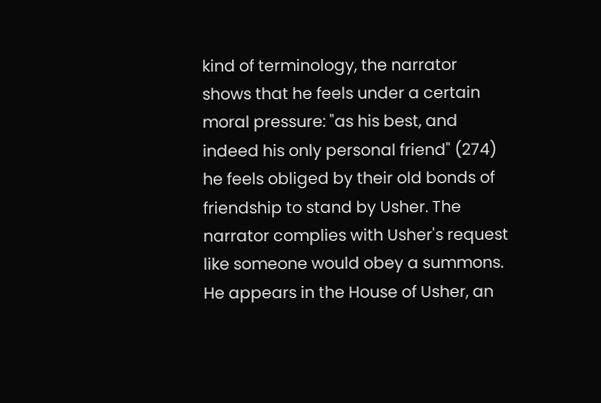kind of terminology, the narrator shows that he feels under a certain moral pressure: "as his best, and indeed his only personal friend" (274) he feels obliged by their old bonds of friendship to stand by Usher. The narrator complies with Usher's request like someone would obey a summons. He appears in the House of Usher, an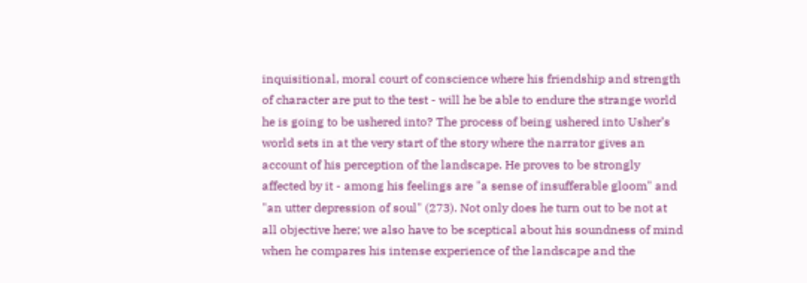inquisitional, moral court of conscience where his friendship and strength of character are put to the test - will he be able to endure the strange world he is going to be ushered into? The process of being ushered into Usher’s world sets in at the very start of the story where the narrator gives an account of his perception of the landscape. He proves to be strongly affected by it - among his feelings are "a sense of insufferable gloom" and "an utter depression of soul" (273). Not only does he turn out to be not at all objective here; we also have to be sceptical about his soundness of mind when he compares his intense experience of the landscape and the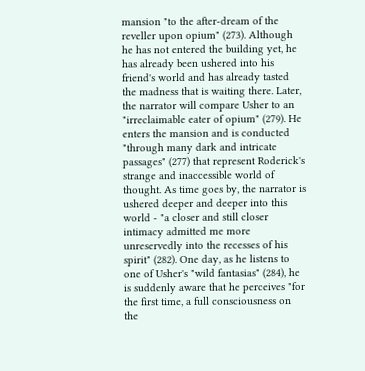mansion "to the after-dream of the reveller upon opium" (273). Although he has not entered the building yet, he has already been ushered into his friend's world and has already tasted the madness that is waiting there. Later, the narrator will compare Usher to an "irreclaimable eater of opium" (279). He enters the mansion and is conducted "through many dark and intricate passages" (277) that represent Roderick's strange and inaccessible world of thought. As time goes by, the narrator is ushered deeper and deeper into this world - "a closer and still closer intimacy admitted me more unreservedly into the recesses of his spirit" (282). One day, as he listens to one of Usher's "wild fantasias" (284), he is suddenly aware that he perceives "for the first time, a full consciousness on the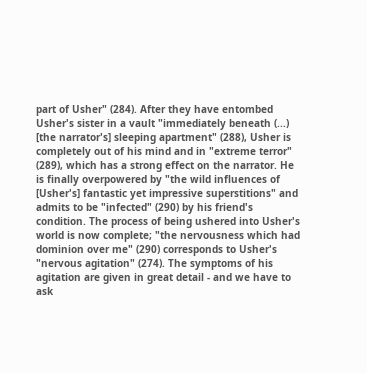part of Usher" (284). After they have entombed Usher's sister in a vault "immediately beneath (...) [the narrator's] sleeping apartment" (288), Usher is completely out of his mind and in "extreme terror" (289), which has a strong effect on the narrator. He is finally overpowered by "the wild influences of [Usher's] fantastic yet impressive superstitions" and admits to be "infected" (290) by his friend's condition. The process of being ushered into Usher's world is now complete; "the nervousness which had dominion over me" (290) corresponds to Usher's "nervous agitation" (274). The symptoms of his agitation are given in great detail - and we have to ask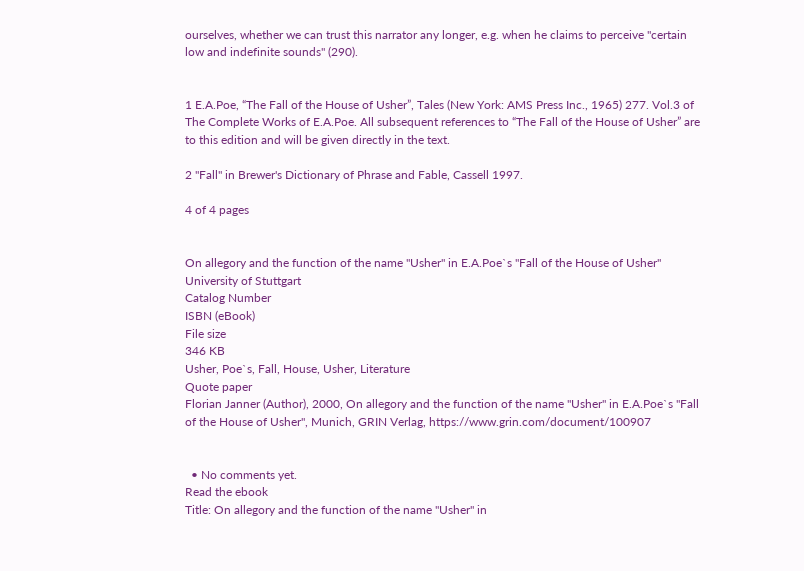ourselves, whether we can trust this narrator any longer, e.g. when he claims to perceive "certain low and indefinite sounds" (290).


1 E.A.Poe, “The Fall of the House of Usher”, Tales (New York: AMS Press Inc., 1965) 277. Vol.3 of The Complete Works of E.A.Poe. All subsequent references to “The Fall of the House of Usher” are to this edition and will be given directly in the text.

2 "Fall" in Brewer's Dictionary of Phrase and Fable, Cassell 1997.

4 of 4 pages


On allegory and the function of the name "Usher" in E.A.Poe`s "Fall of the House of Usher"
University of Stuttgart
Catalog Number
ISBN (eBook)
File size
346 KB
Usher, Poe`s, Fall, House, Usher, Literature
Quote paper
Florian Janner (Author), 2000, On allegory and the function of the name "Usher" in E.A.Poe`s "Fall of the House of Usher", Munich, GRIN Verlag, https://www.grin.com/document/100907


  • No comments yet.
Read the ebook
Title: On allegory and the function of the name "Usher" in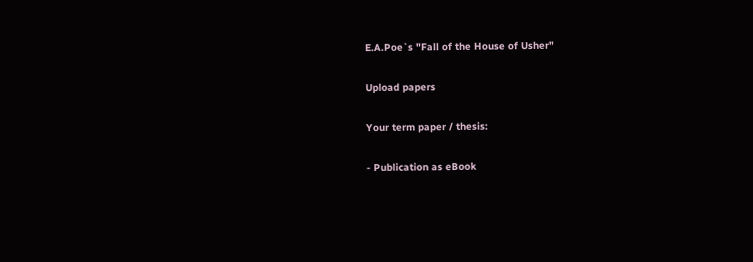E.A.Poe`s "Fall of the House of Usher"

Upload papers

Your term paper / thesis:

- Publication as eBook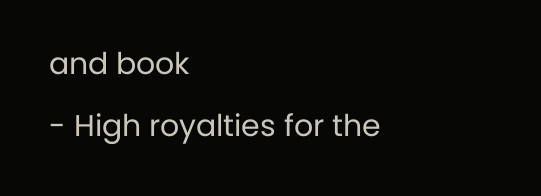and book
- High royalties for the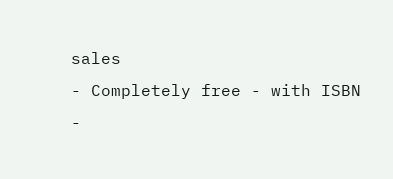sales
- Completely free - with ISBN
-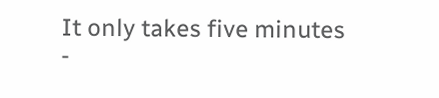It only takes five minutes
-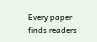Every paper finds readers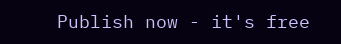Publish now - it's free